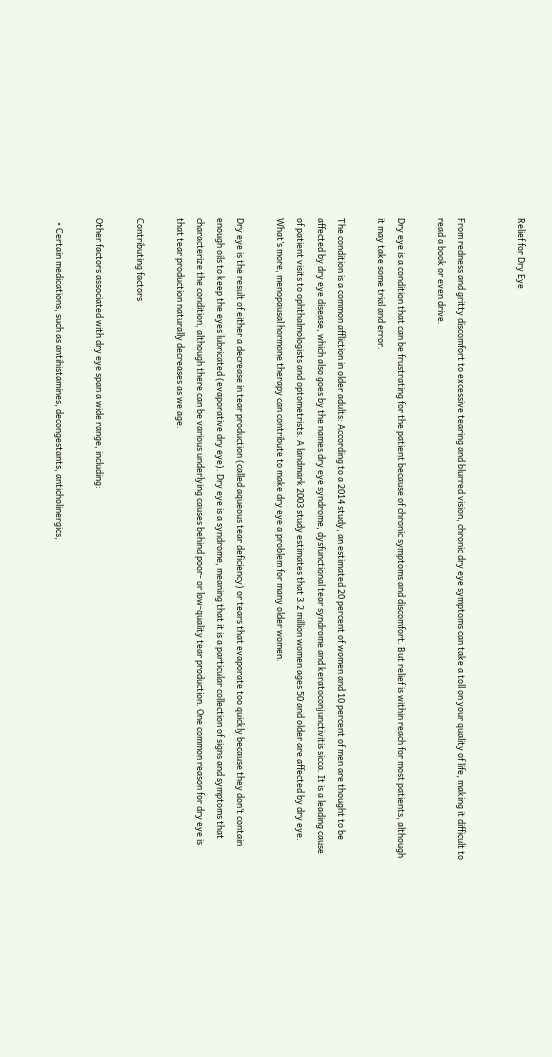Relief for Dry Eye


From redness and gritty discomfort to excessive tearing and blurred vision, chronic dry eye symptoms can take a toll on your quality of life, making it difficult to read a book or even drive.

Dry eye is a condition that can be frustrating for the patient because of chronic symptoms and discomfort. But relief is within reach for most patients, although it may take some trial and error.

The condition is a common affliction in older adults: According to a 2014 study, an estimated 20 percent of women and 10 percent of men are thought to be affected by dry eye disease, which also goes by the names dry eye syndrome, dysfunctional tear syndrome and keratoconjunctivitis sicca. It is a leading cause of patient visits to ophthalmologists and optometrists. A landmark 2003 study estimates that 3.2 million women ages 50 and older are affected by dry eye. What’s more, menopausal hormone therapy can contribute to make dry eye a problem for many older women.

Dry eye is the result of either a decrease in tear production (called aqueous tear deficiency) or tears that evaporate too quickly because they don’t contain enough oils to keep the eyes lubricated (evaporative dry eye). Dry eye is a syndrome, meaning that it is a particular collection of signs and symptoms that characterize the condition, although there can be various underlying causes behind poor- or low-quality tear production. One common reason for dry eye is that tear production naturally decreases as we age.

Contributing factors

Other factors associated with dry eye span a wide range, including:

  • Certain medications, such as antihistamines, decongestants, anticholinergics,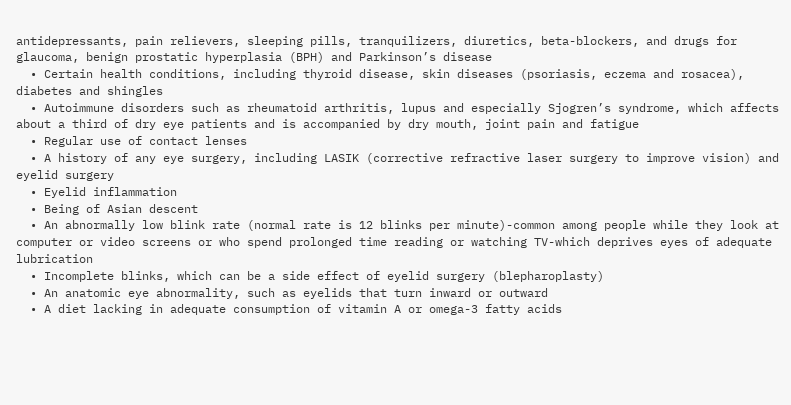antidepressants, pain relievers, sleeping pills, tranquilizers, diuretics, beta-blockers, and drugs for glaucoma, benign prostatic hyperplasia (BPH) and Parkinson’s disease
  • Certain health conditions, including thyroid disease, skin diseases (psoriasis, eczema and rosacea), diabetes and shingles
  • Autoimmune disorders such as rheumatoid arthritis, lupus and especially Sjogren’s syndrome, which affects about a third of dry eye patients and is accompanied by dry mouth, joint pain and fatigue
  • Regular use of contact lenses
  • A history of any eye surgery, including LASIK (corrective refractive laser surgery to improve vision) and eyelid surgery
  • Eyelid inflammation
  • Being of Asian descent
  • An abnormally low blink rate (normal rate is 12 blinks per minute)-common among people while they look at computer or video screens or who spend prolonged time reading or watching TV-which deprives eyes of adequate lubrication
  • Incomplete blinks, which can be a side effect of eyelid surgery (blepharoplasty)
  • An anatomic eye abnormality, such as eyelids that turn inward or outward
  • A diet lacking in adequate consumption of vitamin A or omega-3 fatty acids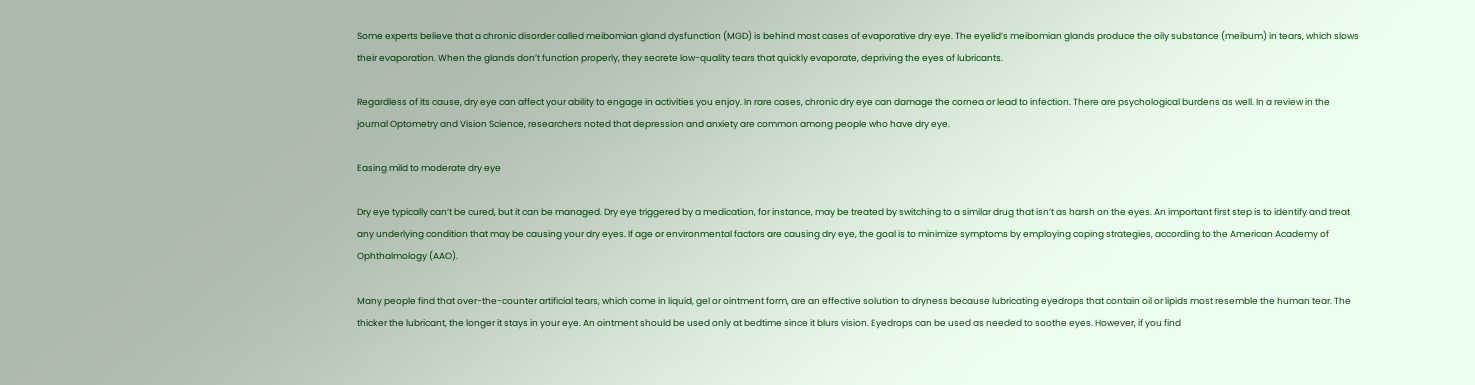Some experts believe that a chronic disorder called meibomian gland dysfunction (MGD) is behind most cases of evaporative dry eye. The eyelid’s meibomian glands produce the oily substance (meibum) in tears, which slows their evaporation. When the glands don’t function properly, they secrete low-quality tears that quickly evaporate, depriving the eyes of lubricants.

Regardless of its cause, dry eye can affect your ability to engage in activities you enjoy. In rare cases, chronic dry eye can damage the cornea or lead to infection. There are psychological burdens as well. In a review in the journal Optometry and Vision Science, researchers noted that depression and anxiety are common among people who have dry eye.

Easing mild to moderate dry eye

Dry eye typically can’t be cured, but it can be managed. Dry eye triggered by a medication, for instance, may be treated by switching to a similar drug that isn’t as harsh on the eyes. An important first step is to identify and treat any underlying condition that may be causing your dry eyes. If age or environmental factors are causing dry eye, the goal is to minimize symptoms by employing coping strategies, according to the American Academy of Ophthalmology (AAO).

Many people find that over-the-counter artificial tears, which come in liquid, gel or ointment form, are an effective solution to dryness because lubricating eyedrops that contain oil or lipids most resemble the human tear. The thicker the lubricant, the longer it stays in your eye. An ointment should be used only at bedtime since it blurs vision. Eyedrops can be used as needed to soothe eyes. However, if you find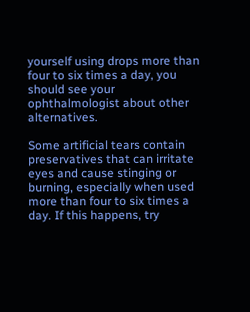yourself using drops more than four to six times a day, you should see your ophthalmologist about other alternatives.

Some artificial tears contain preservatives that can irritate eyes and cause stinging or burning, especially when used more than four to six times a day. If this happens, try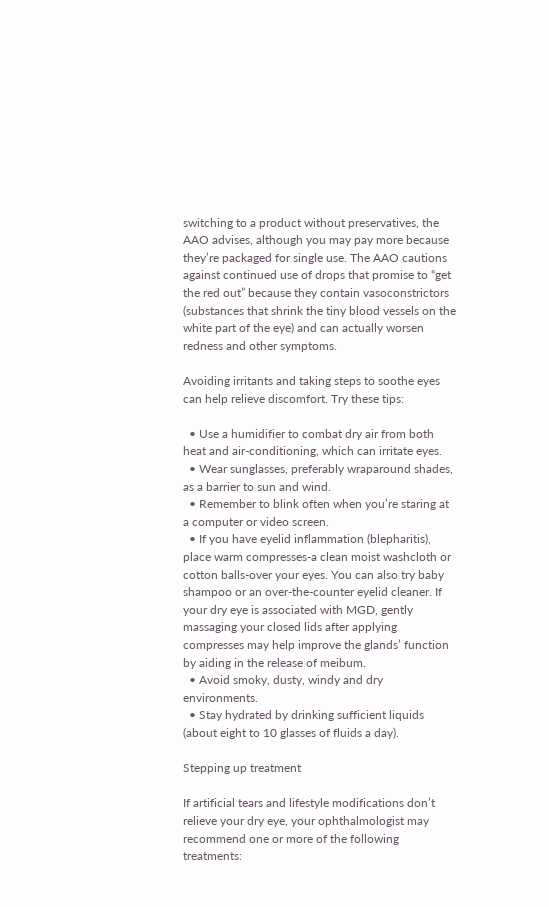switching to a product without preservatives, the AAO advises, although you may pay more because they’re packaged for single use. The AAO cautions against continued use of drops that promise to “get the red out” because they contain vasoconstrictors (substances that shrink the tiny blood vessels on the white part of the eye) and can actually worsen redness and other symptoms.

Avoiding irritants and taking steps to soothe eyes can help relieve discomfort. Try these tips:

  • Use a humidifier to combat dry air from both heat and air-conditioning, which can irritate eyes.
  • Wear sunglasses, preferably wraparound shades, as a barrier to sun and wind.
  • Remember to blink often when you’re staring at a computer or video screen.
  • If you have eyelid inflammation (blepharitis), place warm compresses-a clean moist washcloth or cotton balls-over your eyes. You can also try baby shampoo or an over-the-counter eyelid cleaner. If your dry eye is associated with MGD, gently massaging your closed lids after applying compresses may help improve the glands’ function by aiding in the release of meibum.
  • Avoid smoky, dusty, windy and dry environments.
  • Stay hydrated by drinking sufficient liquids (about eight to 10 glasses of fluids a day).

Stepping up treatment

If artificial tears and lifestyle modifications don’t relieve your dry eye, your ophthalmologist may recommend one or more of the following treatments: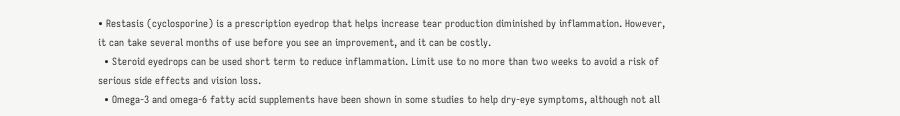• Restasis (cyclosporine) is a prescription eyedrop that helps increase tear production diminished by inflammation. However, it can take several months of use before you see an improvement, and it can be costly.
  • Steroid eyedrops can be used short term to reduce inflammation. Limit use to no more than two weeks to avoid a risk of serious side effects and vision loss.
  • Omega-3 and omega-6 fatty acid supplements have been shown in some studies to help dry-eye symptoms, although not all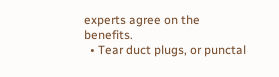experts agree on the benefits.
  • Tear duct plugs, or punctal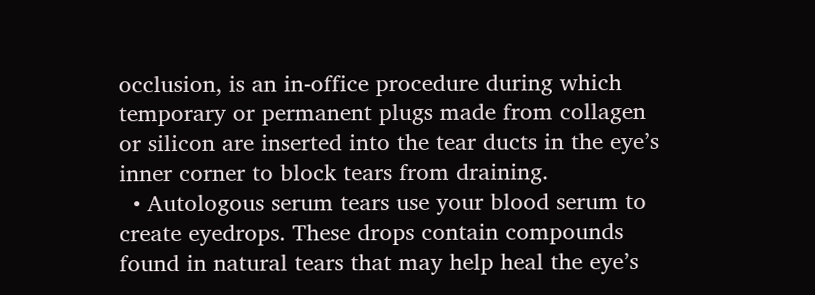occlusion, is an in-office procedure during which temporary or permanent plugs made from collagen or silicon are inserted into the tear ducts in the eye’s inner corner to block tears from draining.
  • Autologous serum tears use your blood serum to create eyedrops. These drops contain compounds found in natural tears that may help heal the eye’s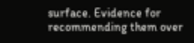surface. Evidence for recommending them over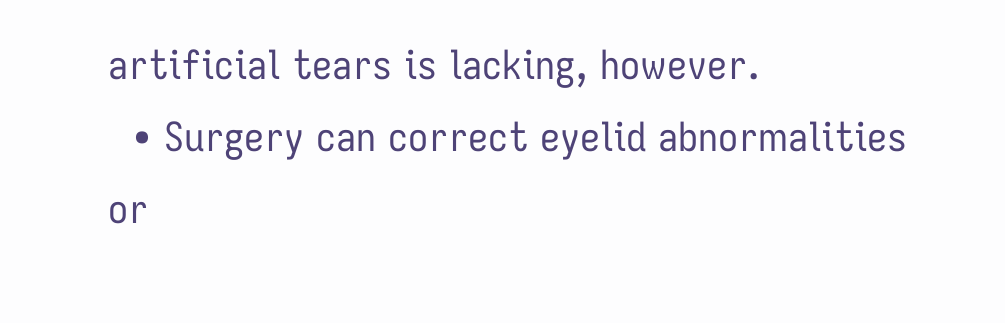artificial tears is lacking, however.
  • Surgery can correct eyelid abnormalities or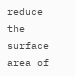reduce the surface area of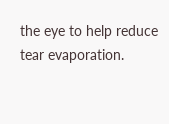the eye to help reduce tear evaporation.